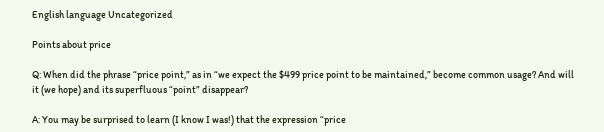English language Uncategorized

Points about price

Q: When did the phrase “price point,” as in “we expect the $499 price point to be maintained,” become common usage? And will it (we hope) and its superfluous “point” disappear?

A: You may be surprised to learn (I know I was!) that the expression “price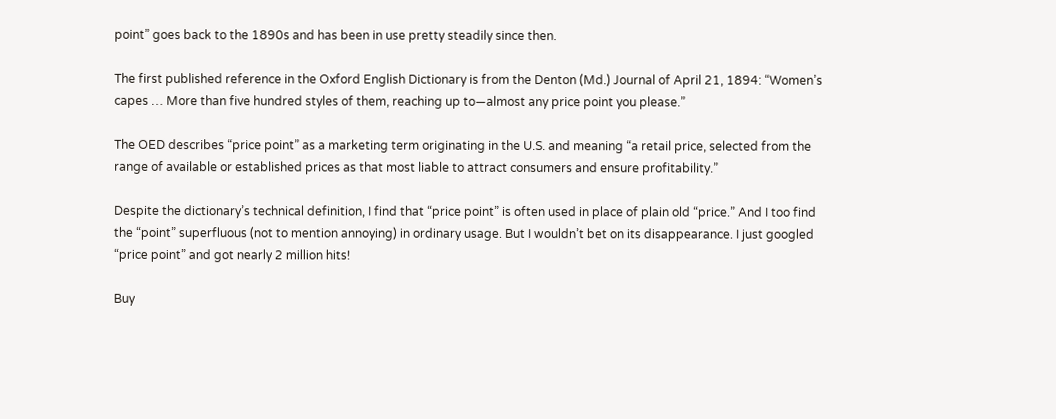point” goes back to the 1890s and has been in use pretty steadily since then.

The first published reference in the Oxford English Dictionary is from the Denton (Md.) Journal of April 21, 1894: “Women’s capes … More than five hundred styles of them, reaching up to—almost any price point you please.”

The OED describes “price point” as a marketing term originating in the U.S. and meaning “a retail price, selected from the range of available or established prices as that most liable to attract consumers and ensure profitability.”

Despite the dictionary’s technical definition, I find that “price point” is often used in place of plain old “price.” And I too find the “point” superfluous (not to mention annoying) in ordinary usage. But I wouldn’t bet on its disappearance. I just googled “price point” and got nearly 2 million hits!

Buy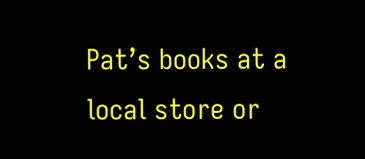Pat’s books at a local store or